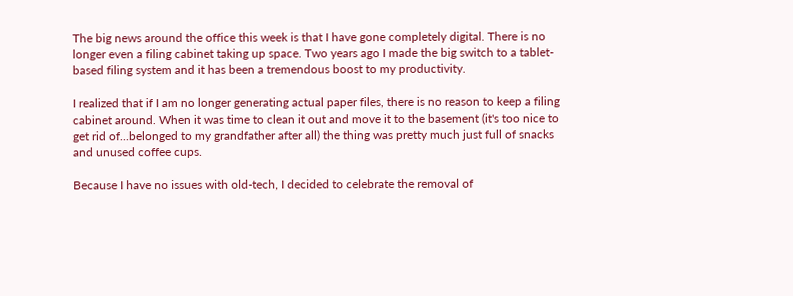The big news around the office this week is that I have gone completely digital. There is no longer even a filing cabinet taking up space. Two years ago I made the big switch to a tablet-based filing system and it has been a tremendous boost to my productivity.

I realized that if I am no longer generating actual paper files, there is no reason to keep a filing cabinet around. When it was time to clean it out and move it to the basement (it's too nice to get rid of...belonged to my grandfather after all) the thing was pretty much just full of snacks and unused coffee cups.

Because I have no issues with old-tech, I decided to celebrate the removal of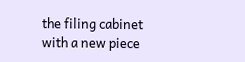the filing cabinet with a new piece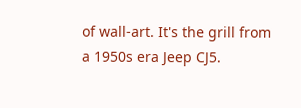of wall-art. It's the grill from a 1950s era Jeep CJ5.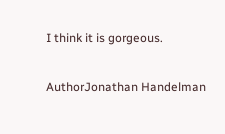I think it is gorgeous.

AuthorJonathan Handelman